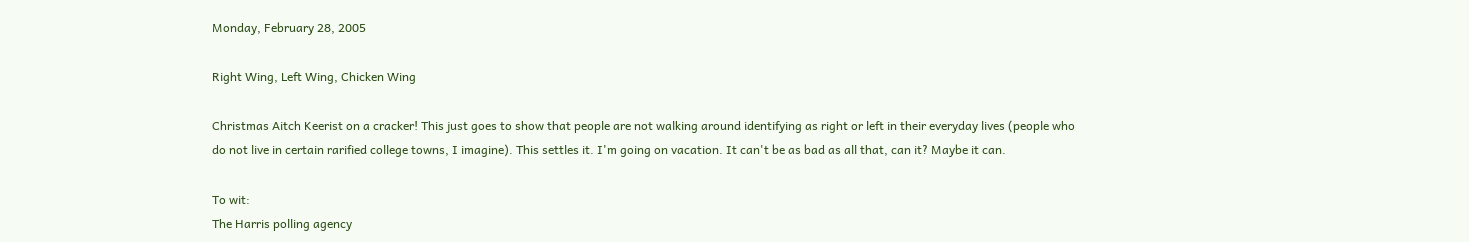Monday, February 28, 2005

Right Wing, Left Wing, Chicken Wing

Christmas Aitch Keerist on a cracker! This just goes to show that people are not walking around identifying as right or left in their everyday lives (people who do not live in certain rarified college towns, I imagine). This settles it. I'm going on vacation. It can't be as bad as all that, can it? Maybe it can.

To wit:
The Harris polling agency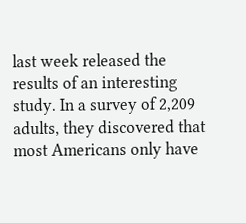last week released the results of an interesting study. In a survey of 2,209 adults, they discovered that most Americans only have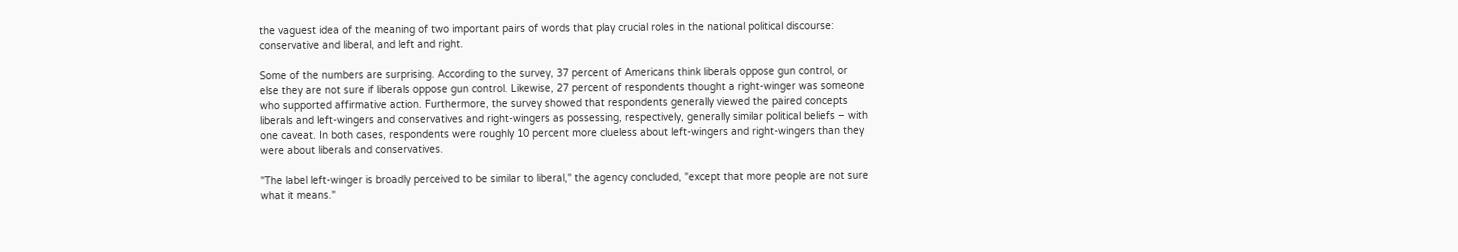the vaguest idea of the meaning of two important pairs of words that play crucial roles in the national political discourse: conservative and liberal, and left and right.

Some of the numbers are surprising. According to the survey, 37 percent of Americans think liberals oppose gun control, or else they are not sure if liberals oppose gun control. Likewise, 27 percent of respondents thought a right-winger was someone who supported affirmative action. Furthermore, the survey showed that respondents generally viewed the paired concepts liberals and left-wingers and conservatives and right-wingers as possessing, respectively, generally similar political beliefs – with one caveat. In both cases, respondents were roughly 10 percent more clueless about left-wingers and right-wingers than they were about liberals and conservatives.

"The label left-winger is broadly perceived to be similar to liberal," the agency concluded, "except that more people are not sure what it means."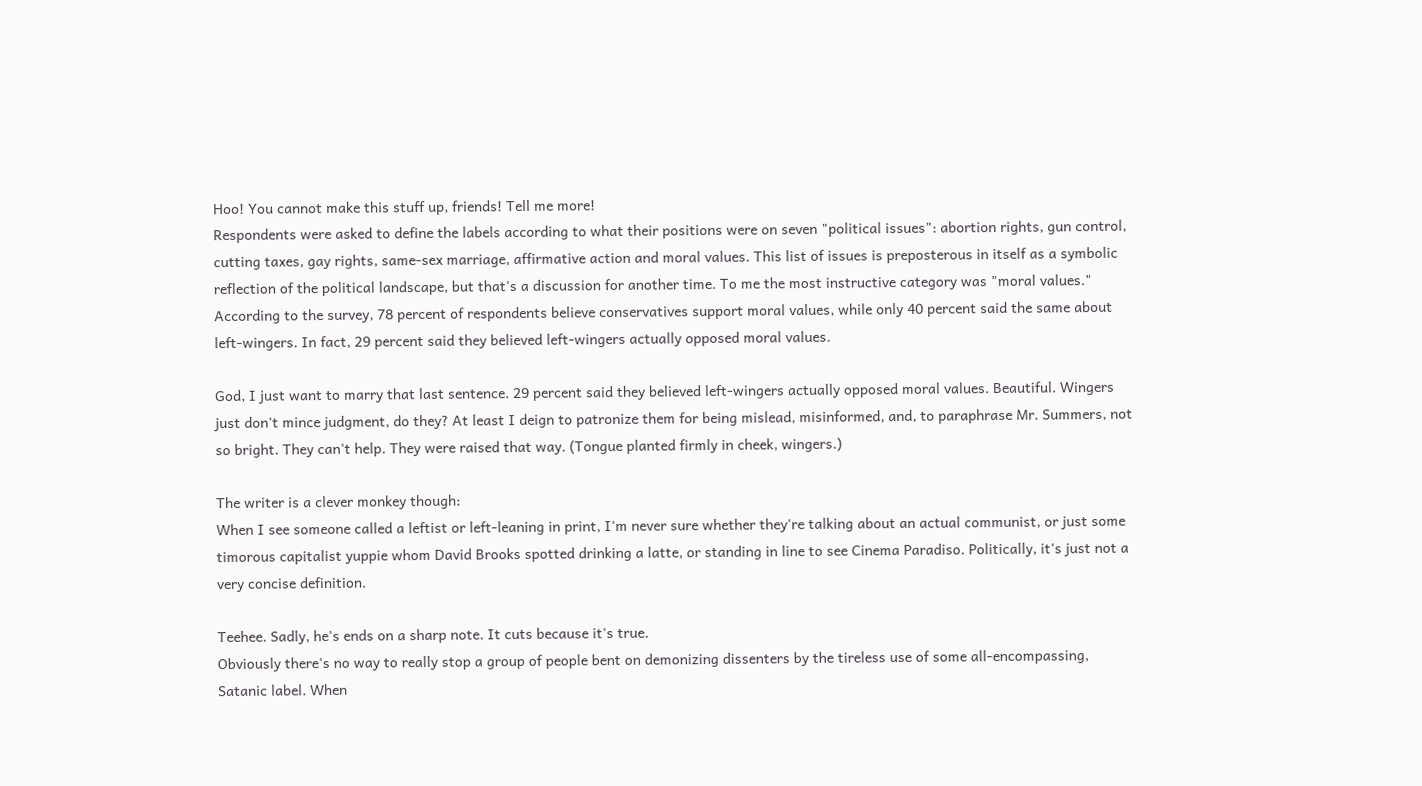Hoo! You cannot make this stuff up, friends! Tell me more!
Respondents were asked to define the labels according to what their positions were on seven "political issues": abortion rights, gun control, cutting taxes, gay rights, same-sex marriage, affirmative action and moral values. This list of issues is preposterous in itself as a symbolic reflection of the political landscape, but that's a discussion for another time. To me the most instructive category was "moral values." According to the survey, 78 percent of respondents believe conservatives support moral values, while only 40 percent said the same about left-wingers. In fact, 29 percent said they believed left-wingers actually opposed moral values.

God, I just want to marry that last sentence. 29 percent said they believed left-wingers actually opposed moral values. Beautiful. Wingers just don't mince judgment, do they? At least I deign to patronize them for being mislead, misinformed, and, to paraphrase Mr. Summers, not so bright. They can't help. They were raised that way. (Tongue planted firmly in cheek, wingers.)

The writer is a clever monkey though:
When I see someone called a leftist or left-leaning in print, I'm never sure whether they're talking about an actual communist, or just some timorous capitalist yuppie whom David Brooks spotted drinking a latte, or standing in line to see Cinema Paradiso. Politically, it's just not a very concise definition.

Teehee. Sadly, he's ends on a sharp note. It cuts because it's true.
Obviously there's no way to really stop a group of people bent on demonizing dissenters by the tireless use of some all-encompassing, Satanic label. When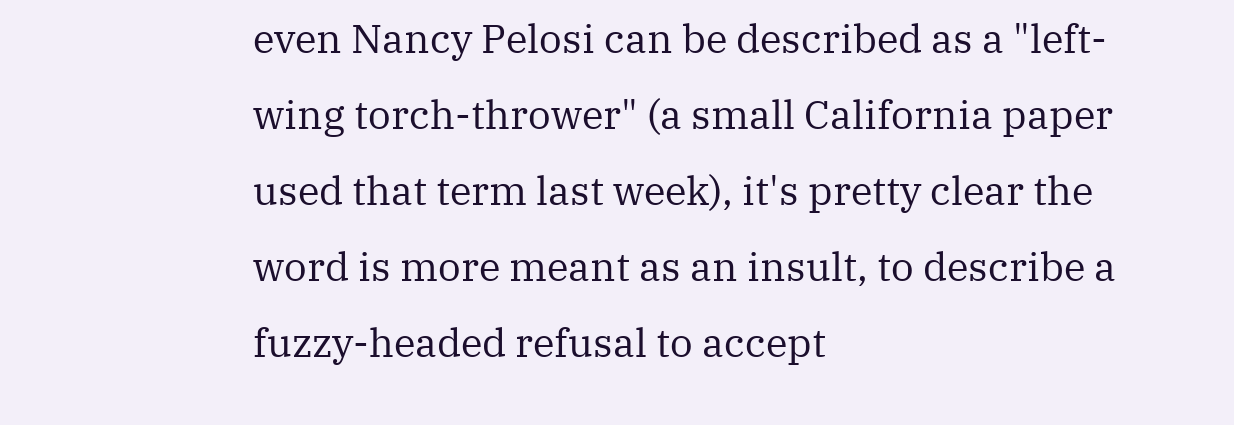even Nancy Pelosi can be described as a "left-wing torch-thrower" (a small California paper used that term last week), it's pretty clear the word is more meant as an insult, to describe a fuzzy-headed refusal to accept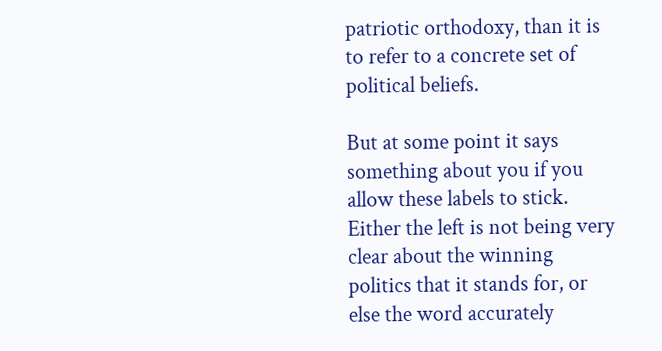patriotic orthodoxy, than it is to refer to a concrete set of political beliefs.

But at some point it says something about you if you allow these labels to stick. Either the left is not being very clear about the winning politics that it stands for, or else the word accurately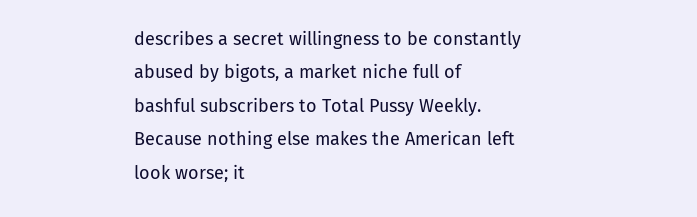describes a secret willingness to be constantly abused by bigots, a market niche full of bashful subscribers to Total Pussy Weekly. Because nothing else makes the American left look worse; it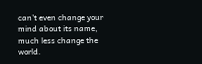can't even change your mind about its name, much less change the world.